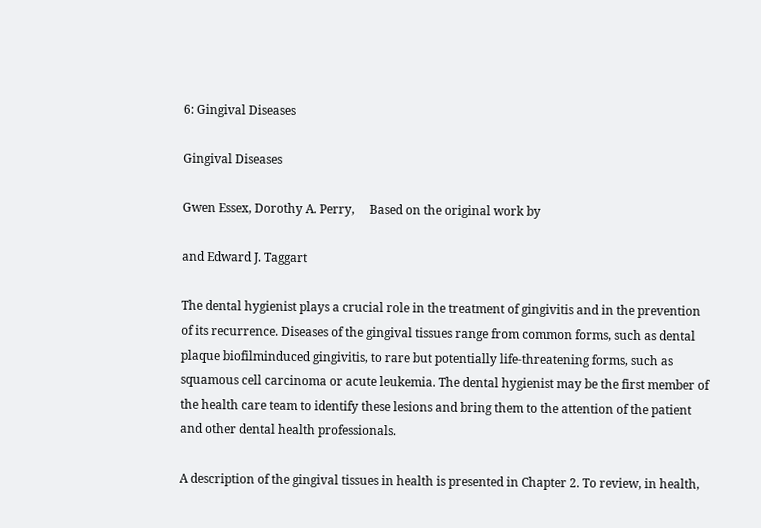6: Gingival Diseases

Gingival Diseases

Gwen Essex, Dorothy A. Perry,     Based on the original work by

and Edward J. Taggart

The dental hygienist plays a crucial role in the treatment of gingivitis and in the prevention of its recurrence. Diseases of the gingival tissues range from common forms, such as dental plaque biofilminduced gingivitis, to rare but potentially life-threatening forms, such as squamous cell carcinoma or acute leukemia. The dental hygienist may be the first member of the health care team to identify these lesions and bring them to the attention of the patient and other dental health professionals.

A description of the gingival tissues in health is presented in Chapter 2. To review, in health,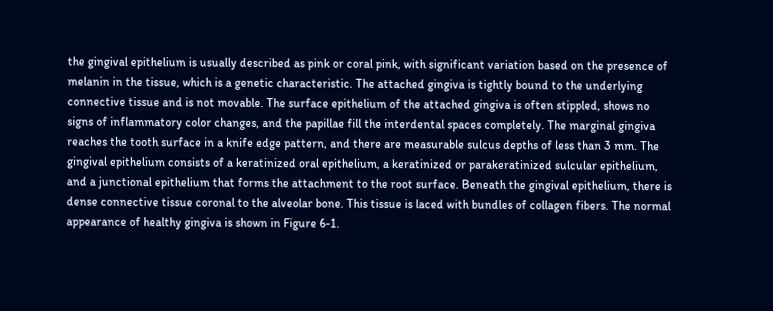the gingival epithelium is usually described as pink or coral pink, with significant variation based on the presence of melanin in the tissue, which is a genetic characteristic. The attached gingiva is tightly bound to the underlying connective tissue and is not movable. The surface epithelium of the attached gingiva is often stippled, shows no signs of inflammatory color changes, and the papillae fill the interdental spaces completely. The marginal gingiva reaches the tooth surface in a knife edge pattern, and there are measurable sulcus depths of less than 3 mm. The gingival epithelium consists of a keratinized oral epithelium, a keratinized or parakeratinized sulcular epithelium, and a junctional epithelium that forms the attachment to the root surface. Beneath the gingival epithelium, there is dense connective tissue coronal to the alveolar bone. This tissue is laced with bundles of collagen fibers. The normal appearance of healthy gingiva is shown in Figure 6-1.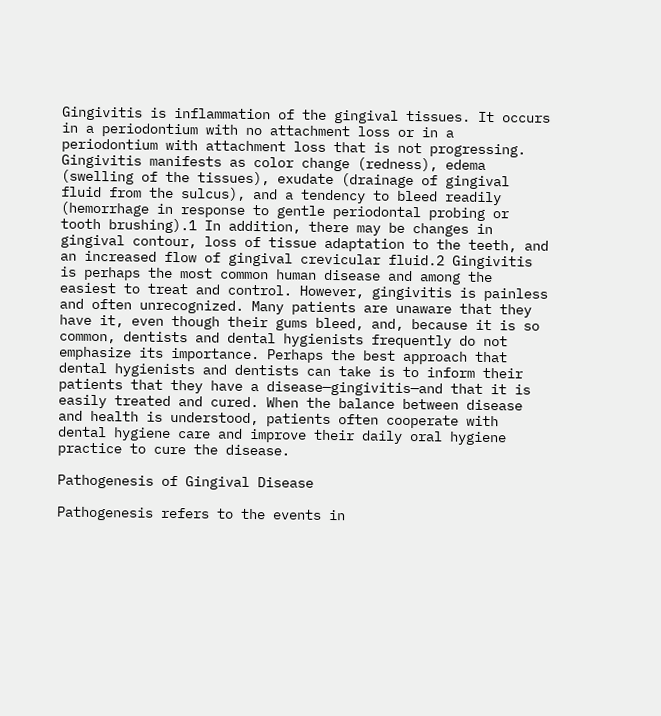Gingivitis is inflammation of the gingival tissues. It occurs in a periodontium with no attachment loss or in a periodontium with attachment loss that is not progressing. Gingivitis manifests as color change (redness), edema (swelling of the tissues), exudate (drainage of gingival fluid from the sulcus), and a tendency to bleed readily (hemorrhage in response to gentle periodontal probing or tooth brushing).1 In addition, there may be changes in gingival contour, loss of tissue adaptation to the teeth, and an increased flow of gingival crevicular fluid.2 Gingivitis is perhaps the most common human disease and among the easiest to treat and control. However, gingivitis is painless and often unrecognized. Many patients are unaware that they have it, even though their gums bleed, and, because it is so common, dentists and dental hygienists frequently do not emphasize its importance. Perhaps the best approach that dental hygienists and dentists can take is to inform their patients that they have a disease—gingivitis—and that it is easily treated and cured. When the balance between disease and health is understood, patients often cooperate with dental hygiene care and improve their daily oral hygiene practice to cure the disease.

Pathogenesis of Gingival Disease

Pathogenesis refers to the events in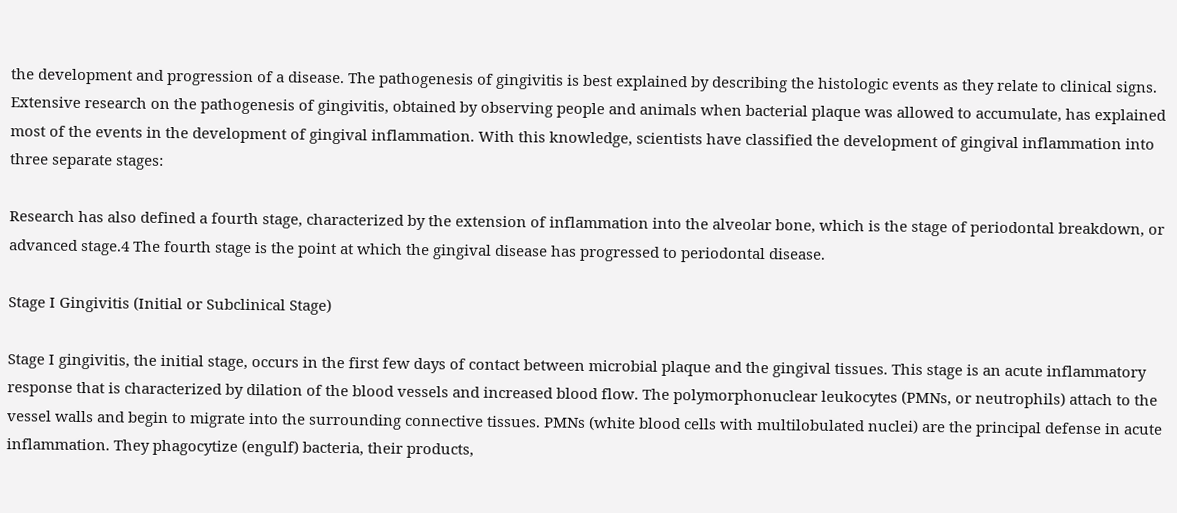the development and progression of a disease. The pathogenesis of gingivitis is best explained by describing the histologic events as they relate to clinical signs. Extensive research on the pathogenesis of gingivitis, obtained by observing people and animals when bacterial plaque was allowed to accumulate, has explained most of the events in the development of gingival inflammation. With this knowledge, scientists have classified the development of gingival inflammation into three separate stages:

Research has also defined a fourth stage, characterized by the extension of inflammation into the alveolar bone, which is the stage of periodontal breakdown, or advanced stage.4 The fourth stage is the point at which the gingival disease has progressed to periodontal disease.

Stage I Gingivitis (Initial or Subclinical Stage)

Stage I gingivitis, the initial stage, occurs in the first few days of contact between microbial plaque and the gingival tissues. This stage is an acute inflammatory response that is characterized by dilation of the blood vessels and increased blood flow. The polymorphonuclear leukocytes (PMNs, or neutrophils) attach to the vessel walls and begin to migrate into the surrounding connective tissues. PMNs (white blood cells with multilobulated nuclei) are the principal defense in acute inflammation. They phagocytize (engulf) bacteria, their products,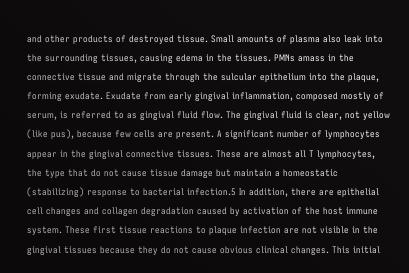and other products of destroyed tissue. Small amounts of plasma also leak into the surrounding tissues, causing edema in the tissues. PMNs amass in the connective tissue and migrate through the sulcular epithelium into the plaque, forming exudate. Exudate from early gingival inflammation, composed mostly of serum, is referred to as gingival fluid flow. The gingival fluid is clear, not yellow (like pus), because few cells are present. A significant number of lymphocytes appear in the gingival connective tissues. These are almost all T lymphocytes, the type that do not cause tissue damage but maintain a homeostatic (stabilizing) response to bacterial infection.5 In addition, there are epithelial cell changes and collagen degradation caused by activation of the host immune system. These first tissue reactions to plaque infection are not visible in the gingival tissues because they do not cause obvious clinical changes. This initial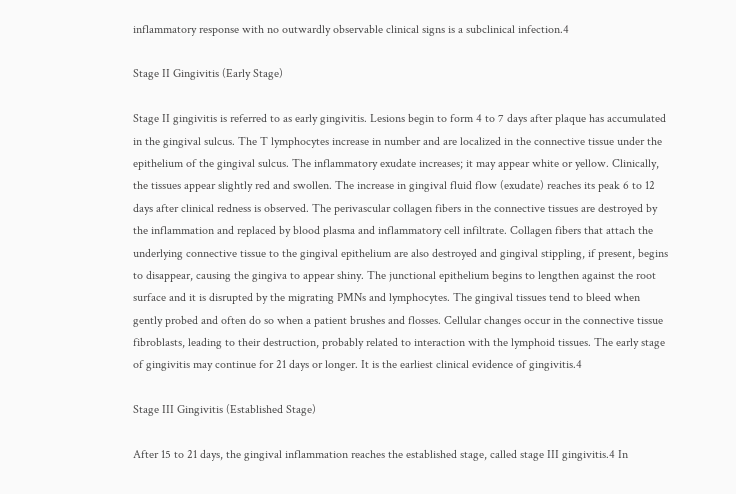inflammatory response with no outwardly observable clinical signs is a subclinical infection.4

Stage II Gingivitis (Early Stage)

Stage II gingivitis is referred to as early gingivitis. Lesions begin to form 4 to 7 days after plaque has accumulated in the gingival sulcus. The T lymphocytes increase in number and are localized in the connective tissue under the epithelium of the gingival sulcus. The inflammatory exudate increases; it may appear white or yellow. Clinically, the tissues appear slightly red and swollen. The increase in gingival fluid flow (exudate) reaches its peak 6 to 12 days after clinical redness is observed. The perivascular collagen fibers in the connective tissues are destroyed by the inflammation and replaced by blood plasma and inflammatory cell infiltrate. Collagen fibers that attach the underlying connective tissue to the gingival epithelium are also destroyed and gingival stippling, if present, begins to disappear, causing the gingiva to appear shiny. The junctional epithelium begins to lengthen against the root surface and it is disrupted by the migrating PMNs and lymphocytes. The gingival tissues tend to bleed when gently probed and often do so when a patient brushes and flosses. Cellular changes occur in the connective tissue fibroblasts, leading to their destruction, probably related to interaction with the lymphoid tissues. The early stage of gingivitis may continue for 21 days or longer. It is the earliest clinical evidence of gingivitis.4

Stage III Gingivitis (Established Stage)

After 15 to 21 days, the gingival inflammation reaches the established stage, called stage III gingivitis.4 In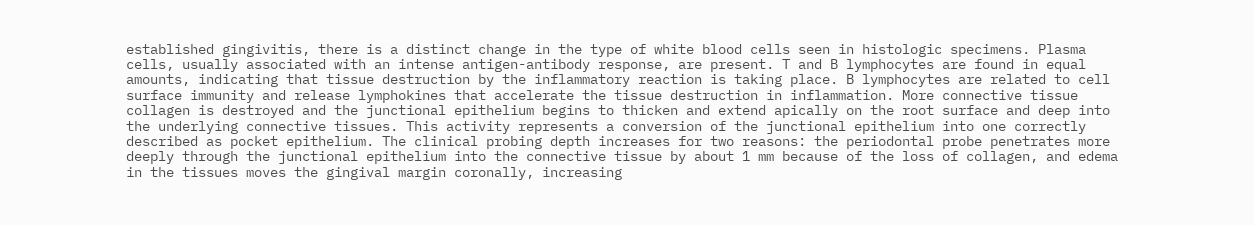established gingivitis, there is a distinct change in the type of white blood cells seen in histologic specimens. Plasma cells, usually associated with an intense antigen-antibody response, are present. T and B lymphocytes are found in equal amounts, indicating that tissue destruction by the inflammatory reaction is taking place. B lymphocytes are related to cell surface immunity and release lymphokines that accelerate the tissue destruction in inflammation. More connective tissue collagen is destroyed and the junctional epithelium begins to thicken and extend apically on the root surface and deep into the underlying connective tissues. This activity represents a conversion of the junctional epithelium into one correctly described as pocket epithelium. The clinical probing depth increases for two reasons: the periodontal probe penetrates more deeply through the junctional epithelium into the connective tissue by about 1 mm because of the loss of collagen, and edema in the tissues moves the gingival margin coronally, increasing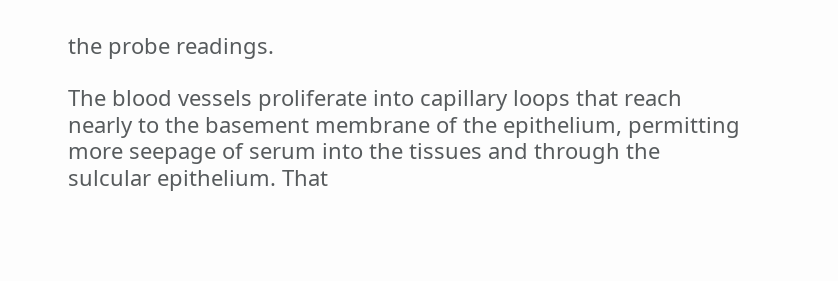the probe readings.

The blood vessels proliferate into capillary loops that reach nearly to the basement membrane of the epithelium, permitting more seepage of serum into the tissues and through the sulcular epithelium. That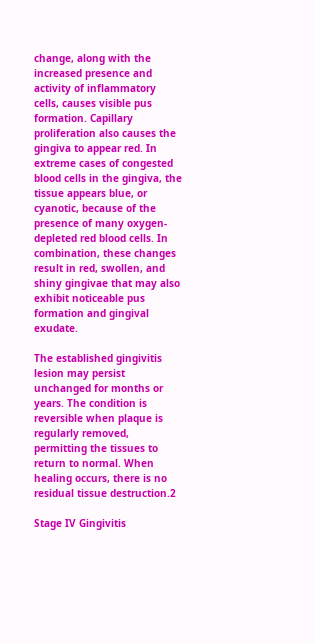change, along with the increased presence and activity of inflammatory cells, causes visible pus formation. Capillary proliferation also causes the gingiva to appear red. In extreme cases of congested blood cells in the gingiva, the tissue appears blue, or cyanotic, because of the presence of many oxygen-depleted red blood cells. In combination, these changes result in red, swollen, and shiny gingivae that may also exhibit noticeable pus formation and gingival exudate.

The established gingivitis lesion may persist unchanged for months or years. The condition is reversible when plaque is regularly removed, permitting the tissues to return to normal. When healing occurs, there is no residual tissue destruction.2

Stage IV Gingivitis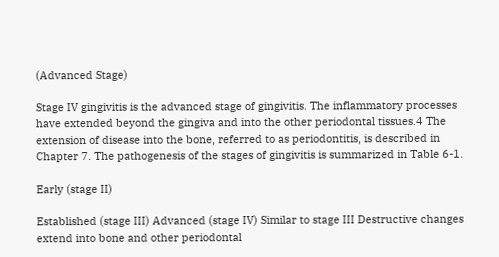(Advanced Stage)

Stage IV gingivitis is the advanced stage of gingivitis. The inflammatory processes have extended beyond the gingiva and into the other periodontal tissues.4 The extension of disease into the bone, referred to as periodontitis, is described in Chapter 7. The pathogenesis of the stages of gingivitis is summarized in Table 6-1.

Early (stage II)

Established (stage III) Advanced (stage IV) Similar to stage III Destructive changes extend into bone and other periodontal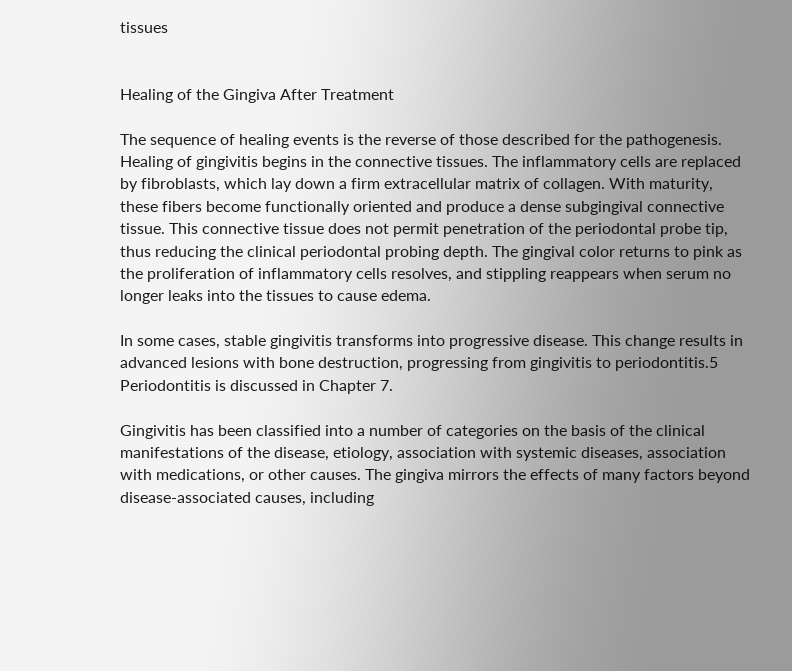tissues


Healing of the Gingiva After Treatment

The sequence of healing events is the reverse of those described for the pathogenesis. Healing of gingivitis begins in the connective tissues. The inflammatory cells are replaced by fibroblasts, which lay down a firm extracellular matrix of collagen. With maturity, these fibers become functionally oriented and produce a dense subgingival connective tissue. This connective tissue does not permit penetration of the periodontal probe tip, thus reducing the clinical periodontal probing depth. The gingival color returns to pink as the proliferation of inflammatory cells resolves, and stippling reappears when serum no longer leaks into the tissues to cause edema.

In some cases, stable gingivitis transforms into progressive disease. This change results in advanced lesions with bone destruction, progressing from gingivitis to periodontitis.5 Periodontitis is discussed in Chapter 7.

Gingivitis has been classified into a number of categories on the basis of the clinical manifestations of the disease, etiology, association with systemic diseases, association with medications, or other causes. The gingiva mirrors the effects of many factors beyond disease-associated causes, including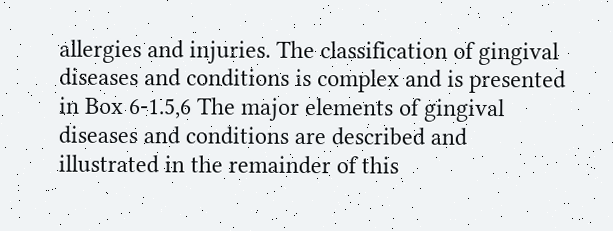allergies and injuries. The classification of gingival diseases and conditions is complex and is presented in Box 6-1.5,6 The major elements of gingival diseases and conditions are described and illustrated in the remainder of this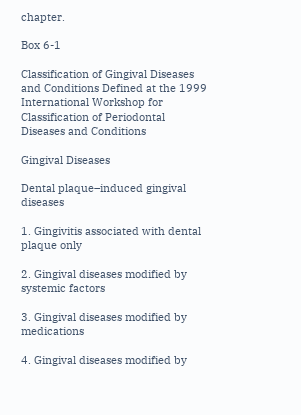chapter.

Box 6-1

Classification of Gingival Diseases and Conditions Defined at the 1999 International Workshop for Classification of Periodontal Diseases and Conditions

Gingival Diseases

Dental plaque–induced gingival diseases

1. Gingivitis associated with dental plaque only

2. Gingival diseases modified by systemic factors

3. Gingival diseases modified by medications

4. Gingival diseases modified by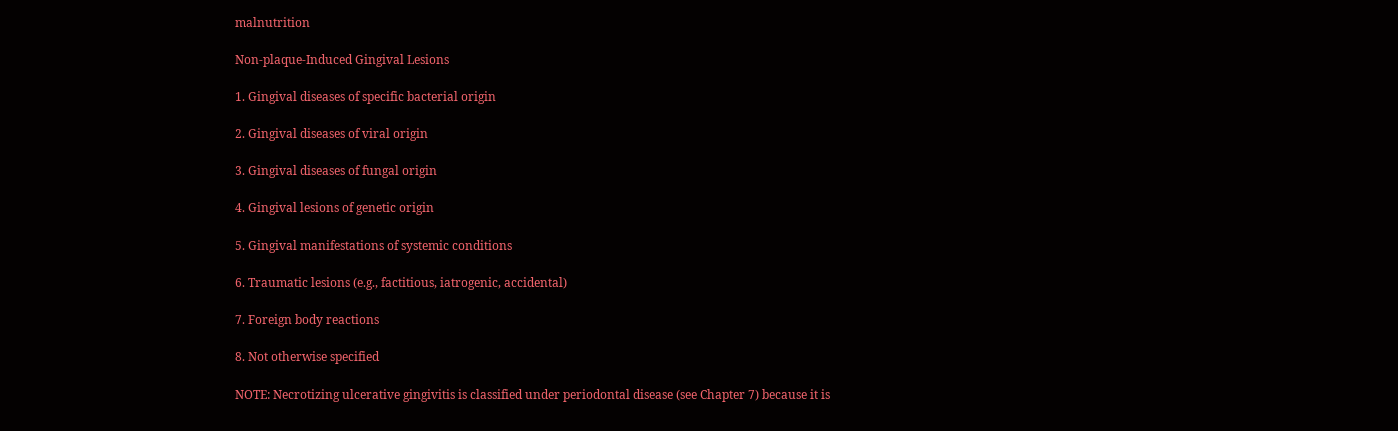malnutrition

Non-plaque-Induced Gingival Lesions

1. Gingival diseases of specific bacterial origin

2. Gingival diseases of viral origin

3. Gingival diseases of fungal origin

4. Gingival lesions of genetic origin

5. Gingival manifestations of systemic conditions

6. Traumatic lesions (e.g., factitious, iatrogenic, accidental)

7. Foreign body reactions

8. Not otherwise specified

NOTE: Necrotizing ulcerative gingivitis is classified under periodontal disease (see Chapter 7) because it is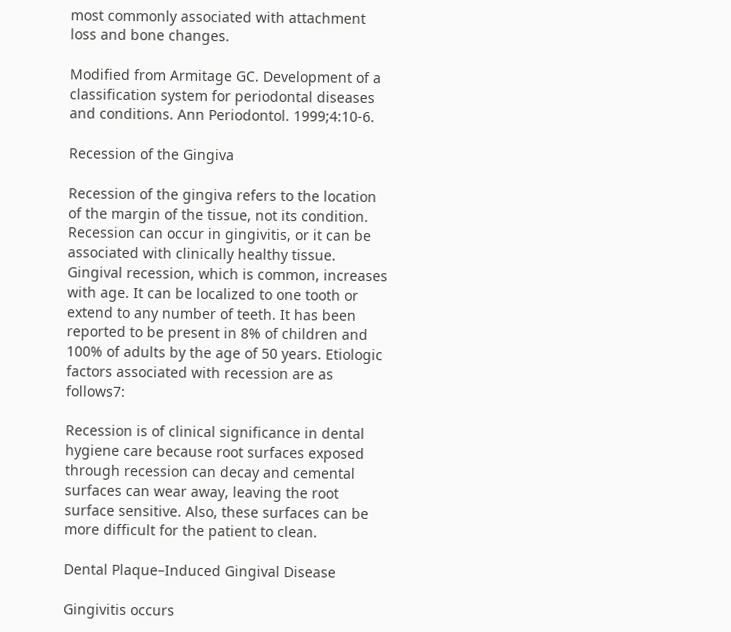most commonly associated with attachment loss and bone changes.

Modified from Armitage GC. Development of a classification system for periodontal diseases and conditions. Ann Periodontol. 1999;4:10-6.

Recession of the Gingiva

Recession of the gingiva refers to the location of the margin of the tissue, not its condition. Recession can occur in gingivitis, or it can be associated with clinically healthy tissue. Gingival recession, which is common, increases with age. It can be localized to one tooth or extend to any number of teeth. It has been reported to be present in 8% of children and 100% of adults by the age of 50 years. Etiologic factors associated with recession are as follows7:

Recession is of clinical significance in dental hygiene care because root surfaces exposed through recession can decay and cemental surfaces can wear away, leaving the root surface sensitive. Also, these surfaces can be more difficult for the patient to clean.

Dental Plaque–Induced Gingival Disease

Gingivitis occurs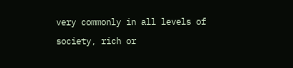very commonly in all levels of society, rich or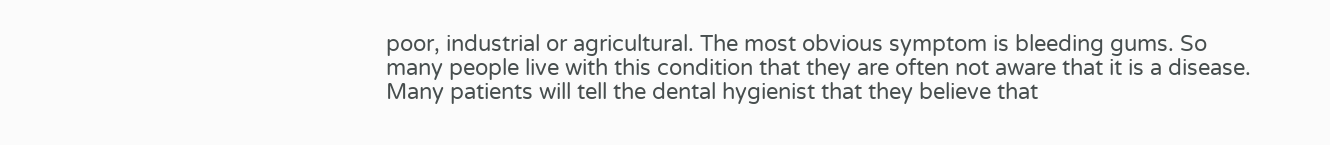poor, industrial or agricultural. The most obvious symptom is bleeding gums. So many people live with this condition that they are often not aware that it is a disease. Many patients will tell the dental hygienist that they believe that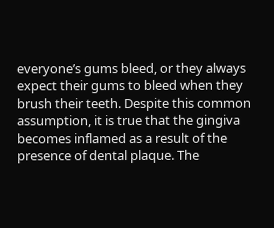everyone’s gums bleed, or they always expect their gums to bleed when they brush their teeth. Despite this common assumption, it is true that the gingiva becomes inflamed as a result of the presence of dental plaque. The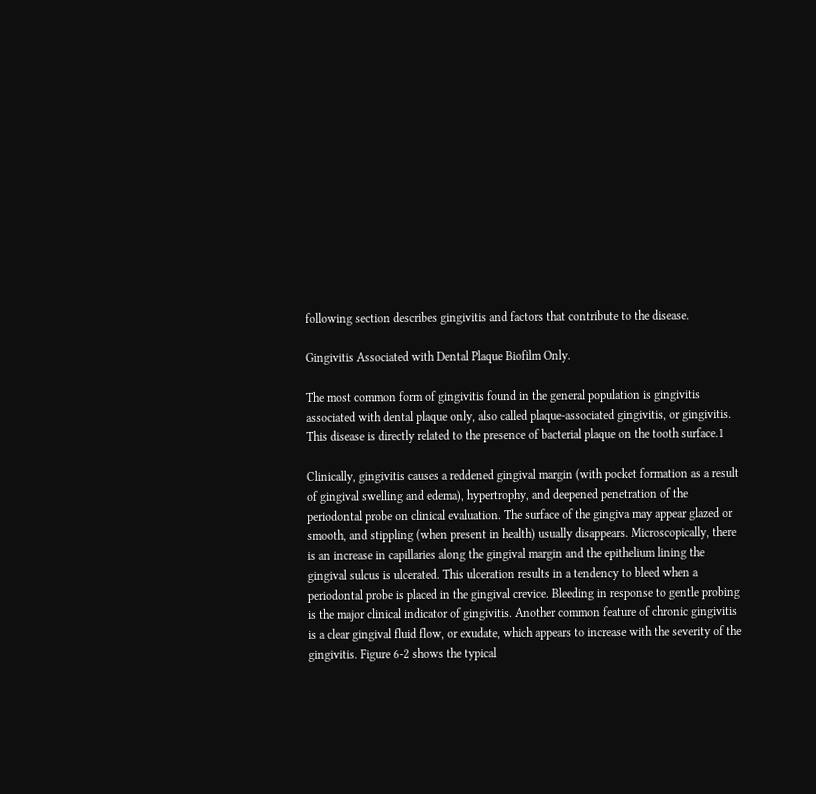following section describes gingivitis and factors that contribute to the disease.

Gingivitis Associated with Dental Plaque Biofilm Only.

The most common form of gingivitis found in the general population is gingivitis associated with dental plaque only, also called plaque-associated gingivitis, or gingivitis. This disease is directly related to the presence of bacterial plaque on the tooth surface.1

Clinically, gingivitis causes a reddened gingival margin (with pocket formation as a result of gingival swelling and edema), hypertrophy, and deepened penetration of the periodontal probe on clinical evaluation. The surface of the gingiva may appear glazed or smooth, and stippling (when present in health) usually disappears. Microscopically, there is an increase in capillaries along the gingival margin and the epithelium lining the gingival sulcus is ulcerated. This ulceration results in a tendency to bleed when a periodontal probe is placed in the gingival crevice. Bleeding in response to gentle probing is the major clinical indicator of gingivitis. Another common feature of chronic gingivitis is a clear gingival fluid flow, or exudate, which appears to increase with the severity of the gingivitis. Figure 6-2 shows the typical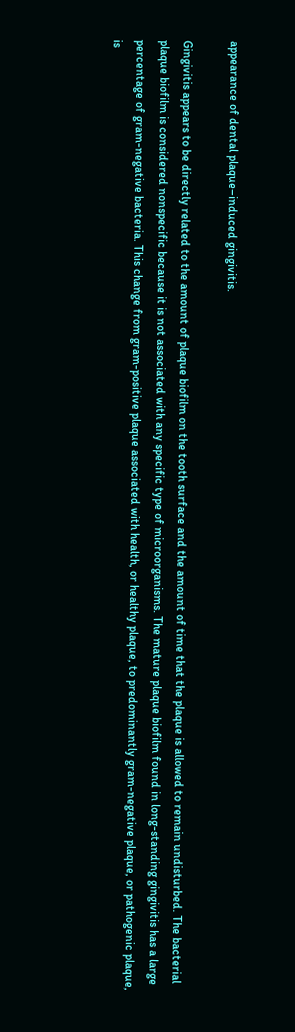appearance of dental plaque–induced gingivitis.

Gingivitis appears to be directly related to the amount of plaque biofilm on the tooth surface and the amount of time that the plaque is allowed to remain undisturbed. The bacterial plaque biofilm is considered nonspecific because it is not associated with any specific type of microorganisms. The mature plaque biofilm found in long-standing gingivitis has a large percentage of gram-negative bacteria. This change from gram-positive plaque associated with health, or healthy plaque, to predominantly gram-negative plaque, or pathogenic plaque, is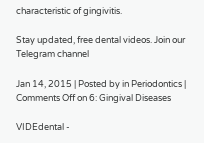characteristic of gingivitis.

Stay updated, free dental videos. Join our Telegram channel

Jan 14, 2015 | Posted by in Periodontics | Comments Off on 6: Gingival Diseases

VIDEdental -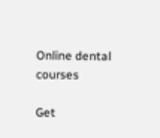Online dental courses

Get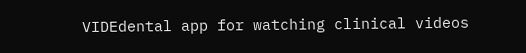VIDEdental app for watching clinical videos